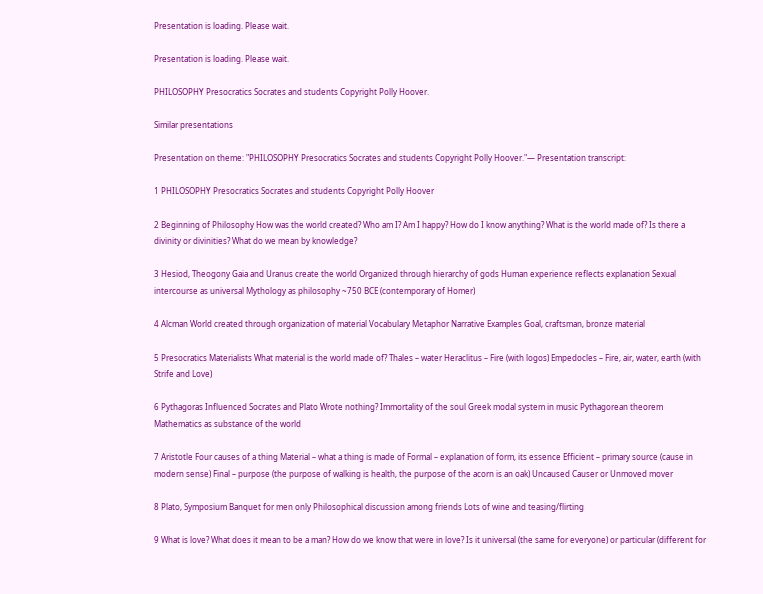Presentation is loading. Please wait.

Presentation is loading. Please wait.

PHILOSOPHY Presocratics Socrates and students Copyright Polly Hoover.

Similar presentations

Presentation on theme: "PHILOSOPHY Presocratics Socrates and students Copyright Polly Hoover."— Presentation transcript:

1 PHILOSOPHY Presocratics Socrates and students Copyright Polly Hoover

2 Beginning of Philosophy How was the world created? Who am I? Am I happy? How do I know anything? What is the world made of? Is there a divinity or divinities? What do we mean by knowledge?

3 Hesiod, Theogony Gaia and Uranus create the world Organized through hierarchy of gods Human experience reflects explanation Sexual intercourse as universal Mythology as philosophy ~750 BCE (contemporary of Homer)

4 Alcman World created through organization of material Vocabulary Metaphor Narrative Examples Goal, craftsman, bronze material

5 Presocratics Materialists What material is the world made of? Thales – water Heraclitus – Fire (with logos) Empedocles – Fire, air, water, earth (with Strife and Love)

6 Pythagoras Influenced Socrates and Plato Wrote nothing? Immortality of the soul Greek modal system in music Pythagorean theorem Mathematics as substance of the world

7 Aristotle Four causes of a thing Material – what a thing is made of Formal – explanation of form, its essence Efficient – primary source (cause in modern sense) Final – purpose (the purpose of walking is health, the purpose of the acorn is an oak) Uncaused Causer or Unmoved mover

8 Plato, Symposium Banquet for men only Philosophical discussion among friends Lots of wine and teasing/flirting

9 What is love? What does it mean to be a man? How do we know that were in love? Is it universal (the same for everyone) or particular (different for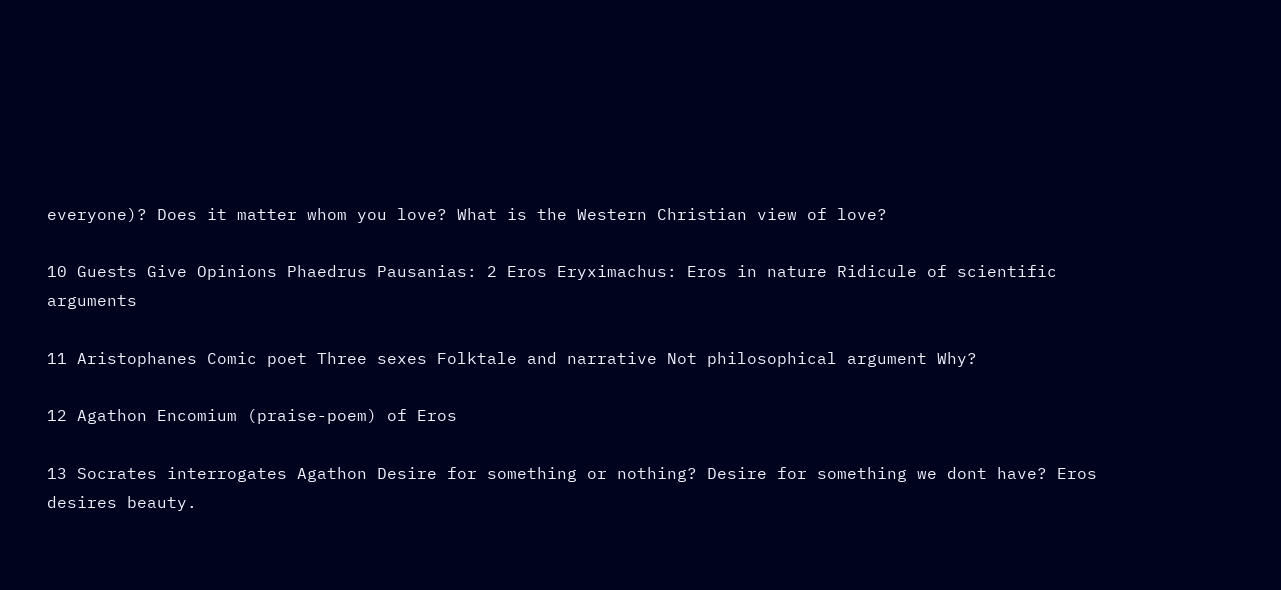everyone)? Does it matter whom you love? What is the Western Christian view of love?

10 Guests Give Opinions Phaedrus Pausanias: 2 Eros Eryximachus: Eros in nature Ridicule of scientific arguments

11 Aristophanes Comic poet Three sexes Folktale and narrative Not philosophical argument Why?

12 Agathon Encomium (praise-poem) of Eros

13 Socrates interrogates Agathon Desire for something or nothing? Desire for something we dont have? Eros desires beauty.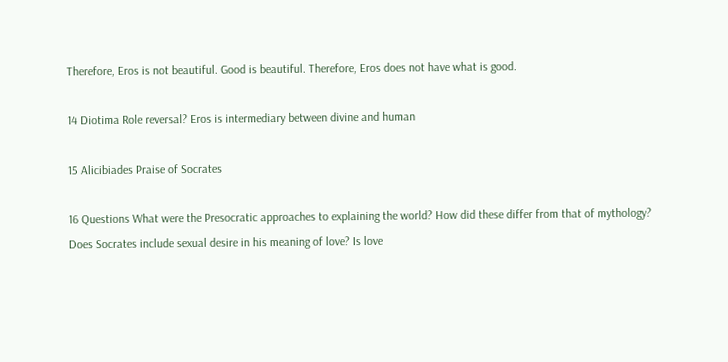Therefore, Eros is not beautiful. Good is beautiful. Therefore, Eros does not have what is good.

14 Diotima Role reversal? Eros is intermediary between divine and human

15 Alicibiades Praise of Socrates

16 Questions What were the Presocratic approaches to explaining the world? How did these differ from that of mythology? Does Socrates include sexual desire in his meaning of love? Is love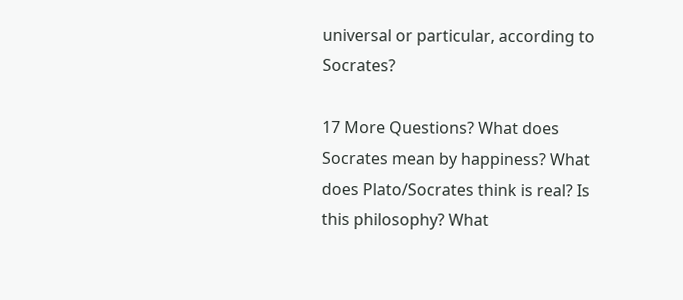universal or particular, according to Socrates?

17 More Questions? What does Socrates mean by happiness? What does Plato/Socrates think is real? Is this philosophy? What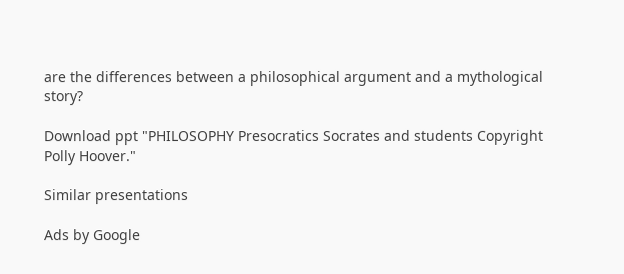are the differences between a philosophical argument and a mythological story?

Download ppt "PHILOSOPHY Presocratics Socrates and students Copyright Polly Hoover."

Similar presentations

Ads by Google